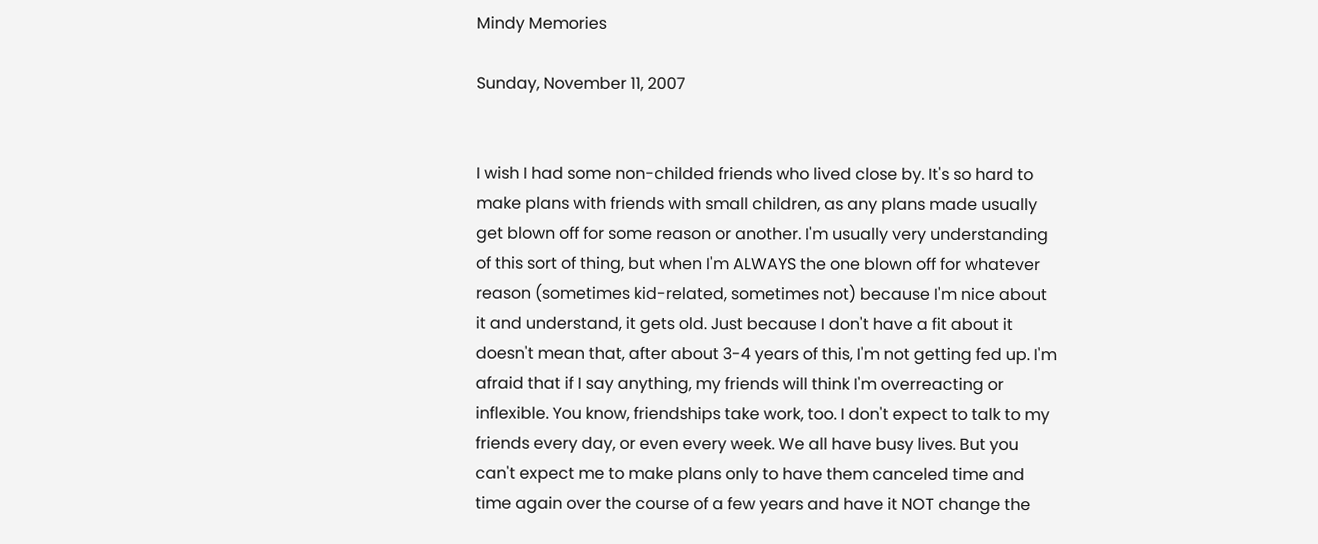Mindy Memories

Sunday, November 11, 2007


I wish I had some non-childed friends who lived close by. It's so hard to make plans with friends with small children, as any plans made usually get blown off for some reason or another. I'm usually very understanding of this sort of thing, but when I'm ALWAYS the one blown off for whatever reason (sometimes kid-related, sometimes not) because I'm nice about it and understand, it gets old. Just because I don't have a fit about it doesn't mean that, after about 3-4 years of this, I'm not getting fed up. I'm afraid that if I say anything, my friends will think I'm overreacting or inflexible. You know, friendships take work, too. I don't expect to talk to my friends every day, or even every week. We all have busy lives. But you can't expect me to make plans only to have them canceled time and time again over the course of a few years and have it NOT change the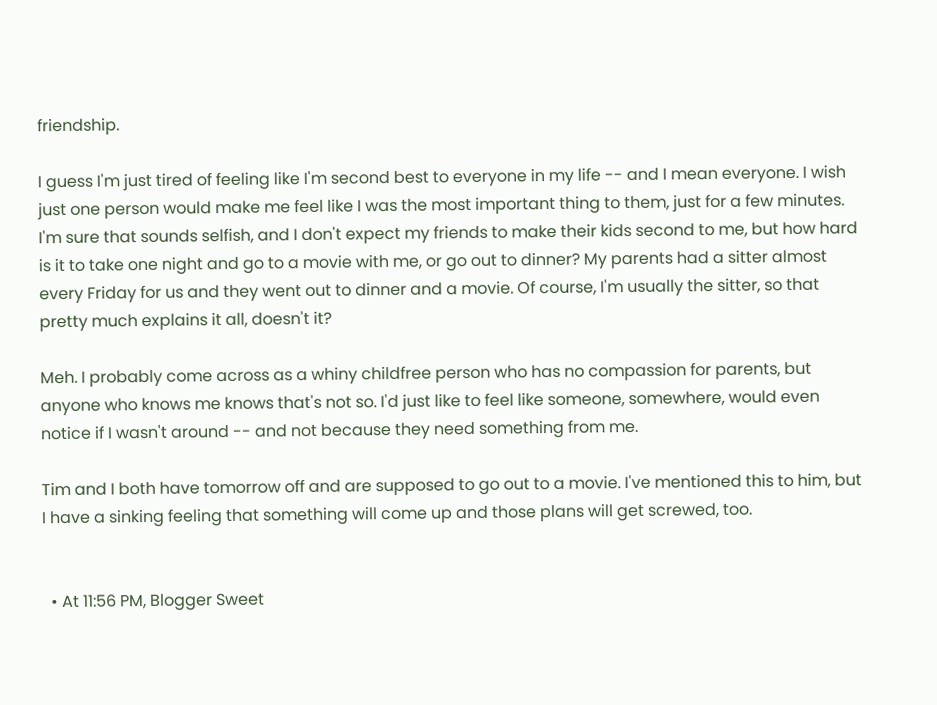friendship.

I guess I'm just tired of feeling like I'm second best to everyone in my life -- and I mean everyone. I wish just one person would make me feel like I was the most important thing to them, just for a few minutes. I'm sure that sounds selfish, and I don't expect my friends to make their kids second to me, but how hard is it to take one night and go to a movie with me, or go out to dinner? My parents had a sitter almost every Friday for us and they went out to dinner and a movie. Of course, I'm usually the sitter, so that pretty much explains it all, doesn't it?

Meh. I probably come across as a whiny childfree person who has no compassion for parents, but anyone who knows me knows that's not so. I'd just like to feel like someone, somewhere, would even notice if I wasn't around -- and not because they need something from me.

Tim and I both have tomorrow off and are supposed to go out to a movie. I've mentioned this to him, but I have a sinking feeling that something will come up and those plans will get screwed, too.


  • At 11:56 PM, Blogger Sweet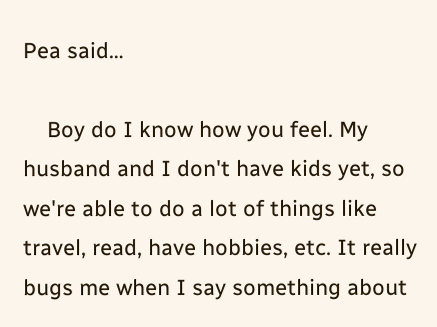Pea said…

    Boy do I know how you feel. My husband and I don't have kids yet, so we're able to do a lot of things like travel, read, have hobbies, etc. It really bugs me when I say something about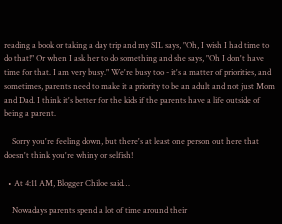reading a book or taking a day trip and my SIL says, "Oh, I wish I had time to do that!" Or when I ask her to do something and she says, "Oh I don't have time for that. I am very busy." We're busy too - it's a matter of priorities, and sometimes, parents need to make it a priority to be an adult and not just Mom and Dad. I think it's better for the kids if the parents have a life outside of being a parent.

    Sorry you're feeling down, but there's at least one person out here that doesn't think you're whiny or selfish!

  • At 4:11 AM, Blogger Chiloe said…

    Nowadays parents spend a lot of time around their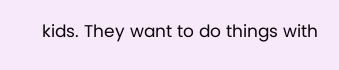kids. They want to do things with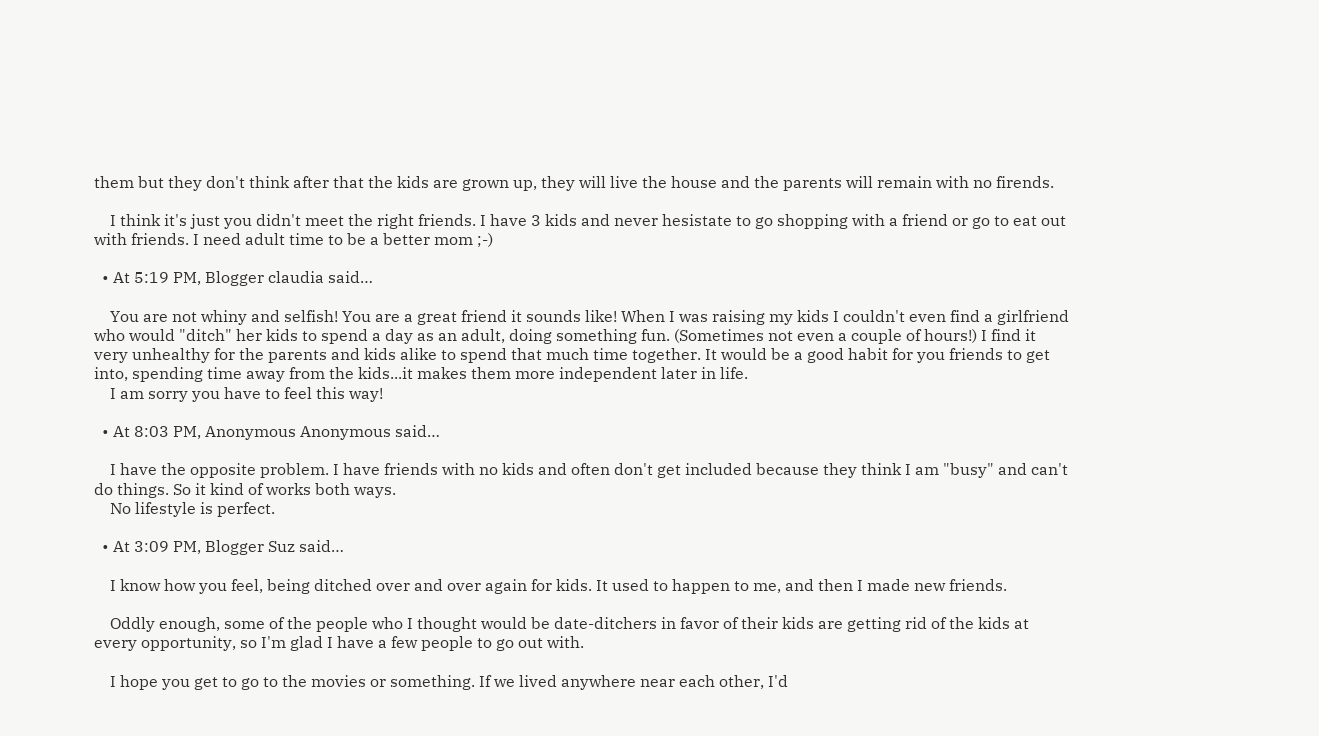them but they don't think after that the kids are grown up, they will live the house and the parents will remain with no firends.

    I think it's just you didn't meet the right friends. I have 3 kids and never hesistate to go shopping with a friend or go to eat out with friends. I need adult time to be a better mom ;-)

  • At 5:19 PM, Blogger claudia said…

    You are not whiny and selfish! You are a great friend it sounds like! When I was raising my kids I couldn't even find a girlfriend who would "ditch" her kids to spend a day as an adult, doing something fun. (Sometimes not even a couple of hours!) I find it very unhealthy for the parents and kids alike to spend that much time together. It would be a good habit for you friends to get into, spending time away from the kids...it makes them more independent later in life.
    I am sorry you have to feel this way!

  • At 8:03 PM, Anonymous Anonymous said…

    I have the opposite problem. I have friends with no kids and often don't get included because they think I am "busy" and can't do things. So it kind of works both ways.
    No lifestyle is perfect.

  • At 3:09 PM, Blogger Suz said…

    I know how you feel, being ditched over and over again for kids. It used to happen to me, and then I made new friends.

    Oddly enough, some of the people who I thought would be date-ditchers in favor of their kids are getting rid of the kids at every opportunity, so I'm glad I have a few people to go out with.

    I hope you get to go to the movies or something. If we lived anywhere near each other, I'd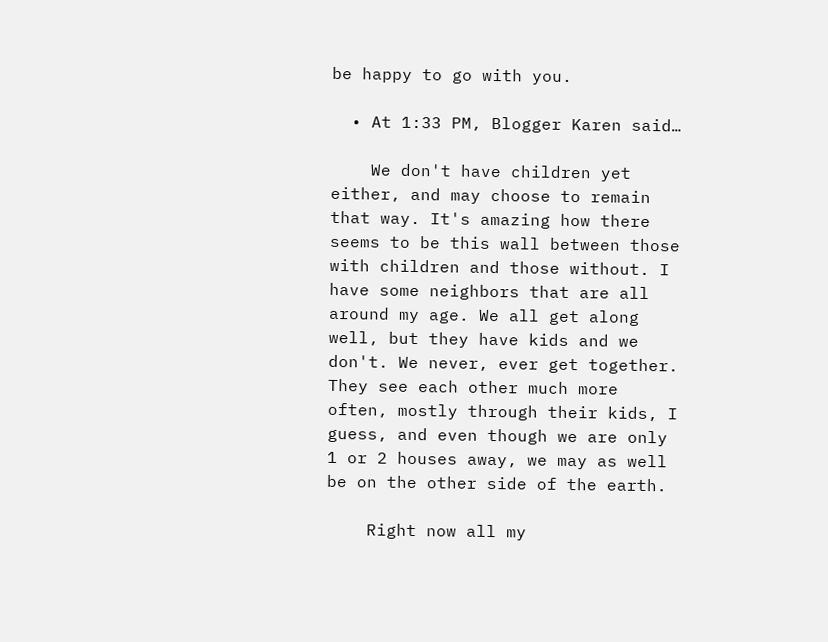be happy to go with you.

  • At 1:33 PM, Blogger Karen said…

    We don't have children yet either, and may choose to remain that way. It's amazing how there seems to be this wall between those with children and those without. I have some neighbors that are all around my age. We all get along well, but they have kids and we don't. We never, ever get together. They see each other much more often, mostly through their kids, I guess, and even though we are only 1 or 2 houses away, we may as well be on the other side of the earth.

    Right now all my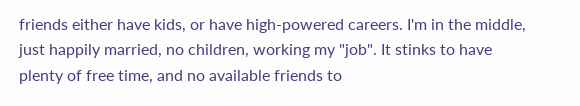friends either have kids, or have high-powered careers. I'm in the middle, just happily married, no children, working my "job". It stinks to have plenty of free time, and no available friends to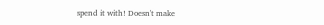spend it with! Doesn't make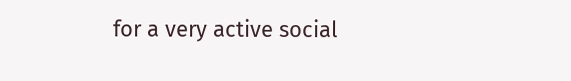for a very active social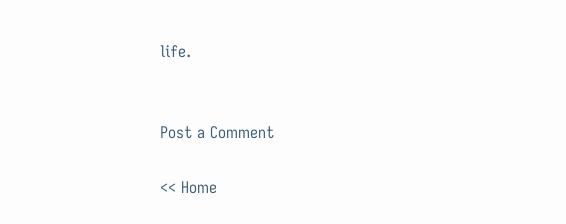life.


Post a Comment

<< Home